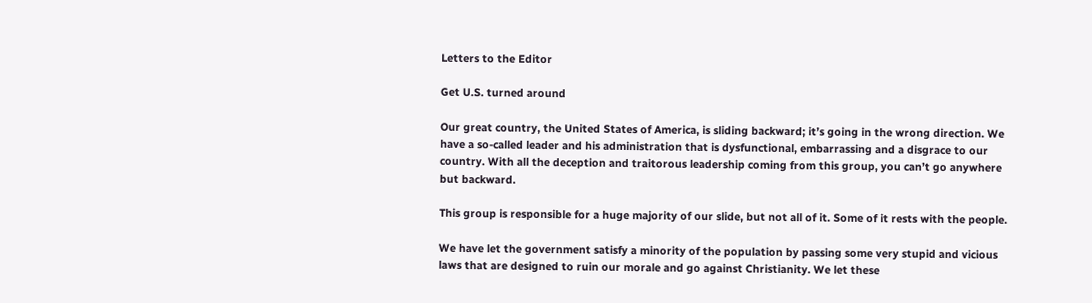Letters to the Editor

Get U.S. turned around

Our great country, the United States of America, is sliding backward; it’s going in the wrong direction. We have a so-called leader and his administration that is dysfunctional, embarrassing and a disgrace to our country. With all the deception and traitorous leadership coming from this group, you can’t go anywhere but backward.

This group is responsible for a huge majority of our slide, but not all of it. Some of it rests with the people.

We have let the government satisfy a minority of the population by passing some very stupid and vicious laws that are designed to ruin our morale and go against Christianity. We let these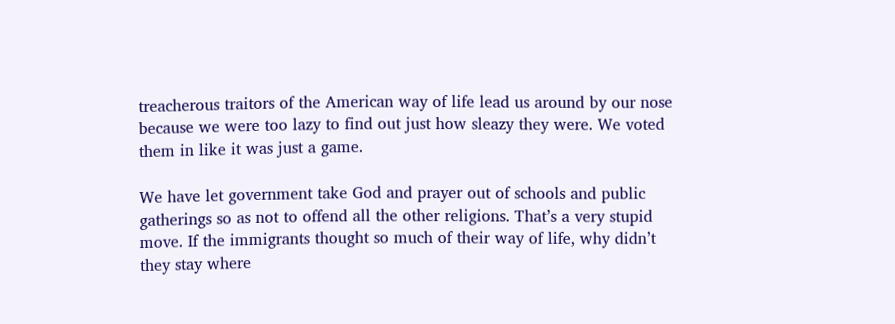treacherous traitors of the American way of life lead us around by our nose because we were too lazy to find out just how sleazy they were. We voted them in like it was just a game.

We have let government take God and prayer out of schools and public gatherings so as not to offend all the other religions. That’s a very stupid move. If the immigrants thought so much of their way of life, why didn’t they stay where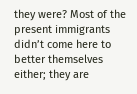they were? Most of the present immigrants didn’t come here to better themselves either; they are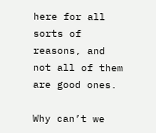here for all sorts of reasons, and not all of them are good ones.

Why can’t we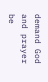demand God and prayer be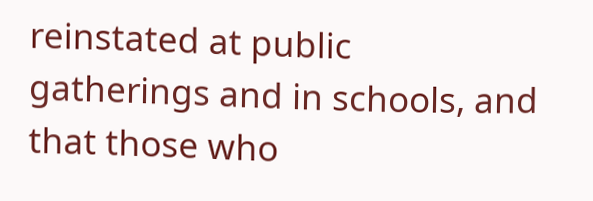reinstated at public gatherings and in schools, and that those who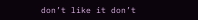don’t like it don’t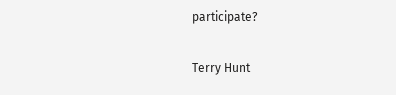participate?

Terry Hunt